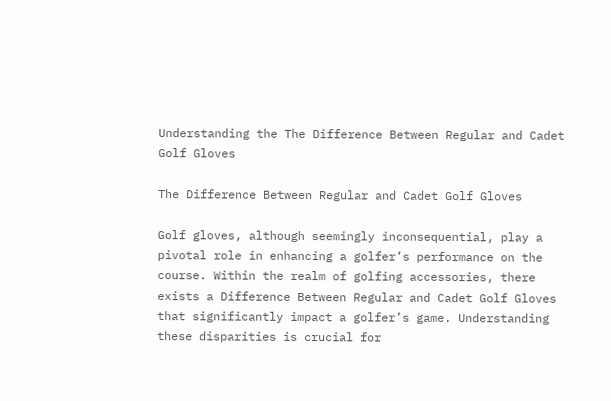Understanding the The Difference Between Regular and Cadet Golf Gloves

The Difference Between Regular and Cadet Golf Gloves

Golf gloves, although seemingly inconsequential, play a pivotal role in enhancing a golfer’s performance on the course. Within the realm of golfing accessories, there exists a Difference Between Regular and Cadet Golf Gloves that significantly impact a golfer’s game. Understanding these disparities is crucial for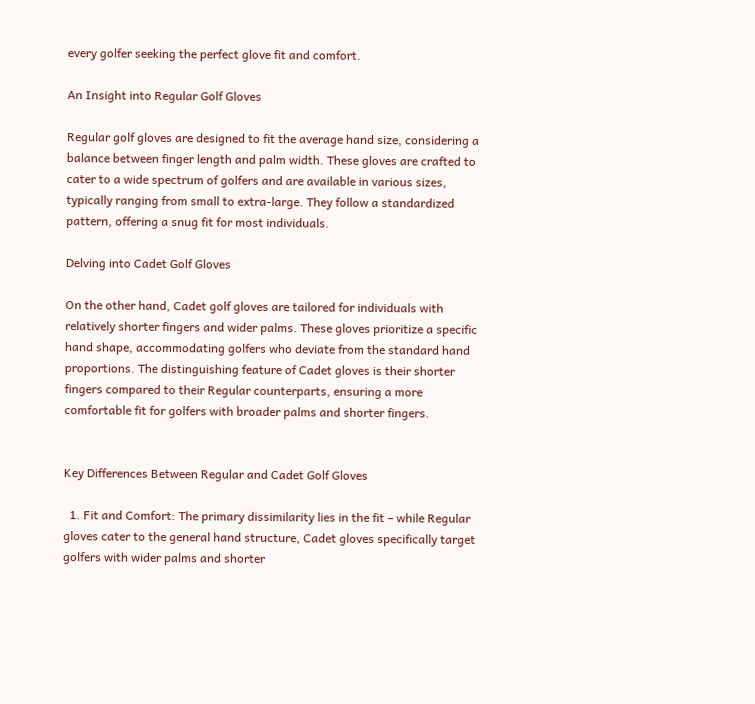every golfer seeking the perfect glove fit and comfort.

An Insight into Regular Golf Gloves

Regular golf gloves are designed to fit the average hand size, considering a balance between finger length and palm width. These gloves are crafted to cater to a wide spectrum of golfers and are available in various sizes, typically ranging from small to extra-large. They follow a standardized pattern, offering a snug fit for most individuals.

Delving into Cadet Golf Gloves

On the other hand, Cadet golf gloves are tailored for individuals with relatively shorter fingers and wider palms. These gloves prioritize a specific hand shape, accommodating golfers who deviate from the standard hand proportions. The distinguishing feature of Cadet gloves is their shorter fingers compared to their Regular counterparts, ensuring a more comfortable fit for golfers with broader palms and shorter fingers.


Key Differences Between Regular and Cadet Golf Gloves

  1. Fit and Comfort: The primary dissimilarity lies in the fit – while Regular gloves cater to the general hand structure, Cadet gloves specifically target golfers with wider palms and shorter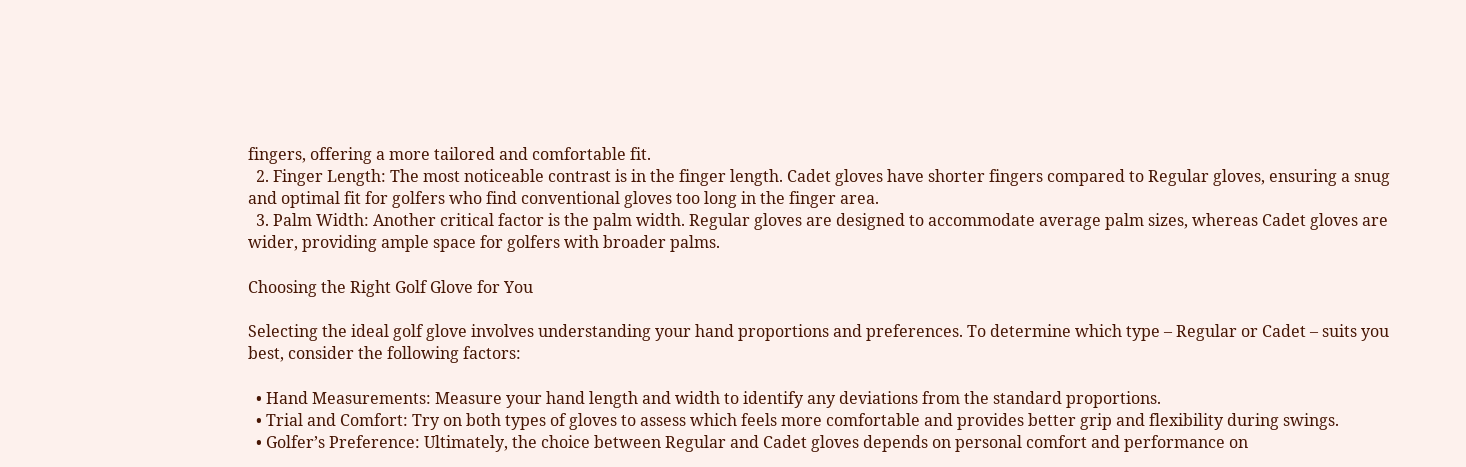fingers, offering a more tailored and comfortable fit.
  2. Finger Length: The most noticeable contrast is in the finger length. Cadet gloves have shorter fingers compared to Regular gloves, ensuring a snug and optimal fit for golfers who find conventional gloves too long in the finger area.
  3. Palm Width: Another critical factor is the palm width. Regular gloves are designed to accommodate average palm sizes, whereas Cadet gloves are wider, providing ample space for golfers with broader palms.

Choosing the Right Golf Glove for You

Selecting the ideal golf glove involves understanding your hand proportions and preferences. To determine which type – Regular or Cadet – suits you best, consider the following factors:

  • Hand Measurements: Measure your hand length and width to identify any deviations from the standard proportions.
  • Trial and Comfort: Try on both types of gloves to assess which feels more comfortable and provides better grip and flexibility during swings.
  • Golfer’s Preference: Ultimately, the choice between Regular and Cadet gloves depends on personal comfort and performance on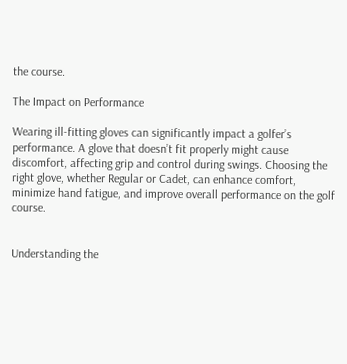the course.

The Impact on Performance

Wearing ill-fitting gloves can significantly impact a golfer’s performance. A glove that doesn’t fit properly might cause discomfort, affecting grip and control during swings. Choosing the right glove, whether Regular or Cadet, can enhance comfort, minimize hand fatigue, and improve overall performance on the golf course.


Understanding the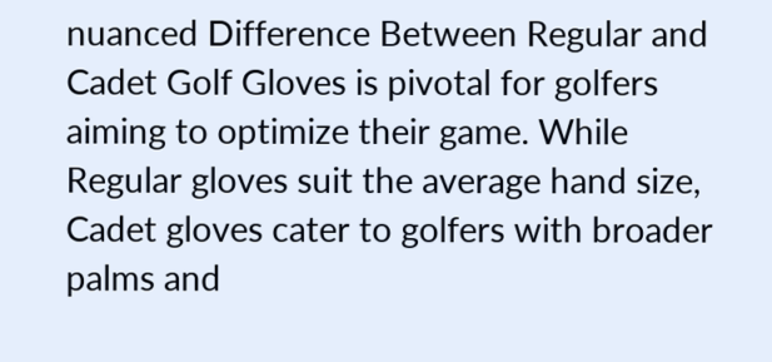nuanced Difference Between Regular and Cadet Golf Gloves is pivotal for golfers aiming to optimize their game. While Regular gloves suit the average hand size, Cadet gloves cater to golfers with broader palms and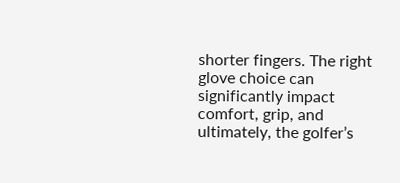shorter fingers. The right glove choice can significantly impact comfort, grip, and ultimately, the golfer’s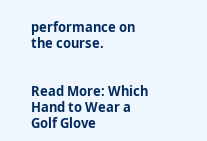performance on the course.


Read More: Which Hand to Wear a Golf Glove